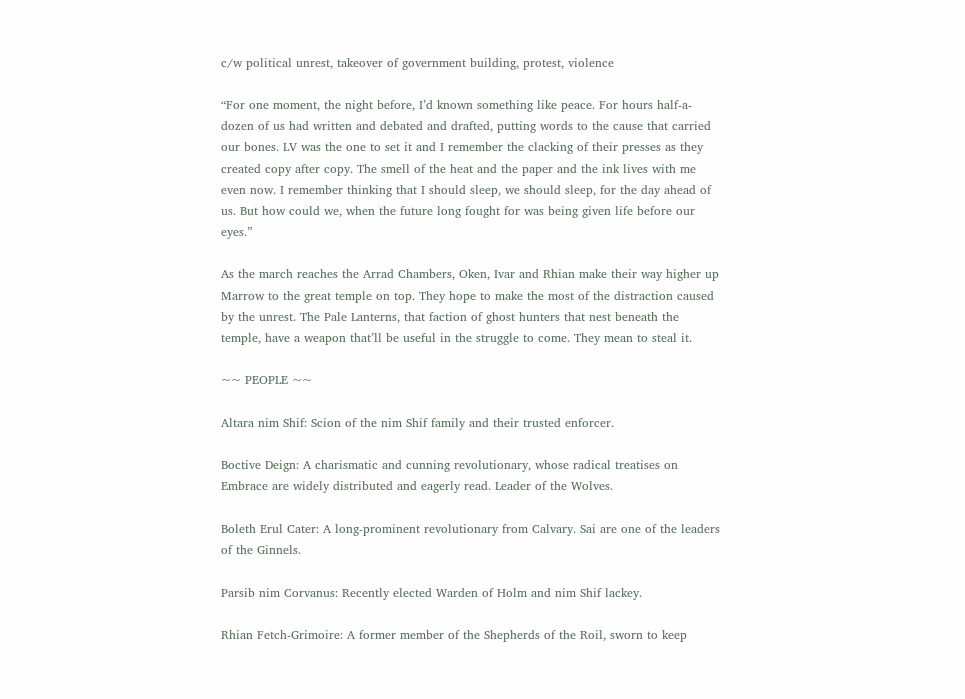c/w political unrest, takeover of government building, protest, violence

“For one moment, the night before, I’d known something like peace. For hours half-a-dozen of us had written and debated and drafted, putting words to the cause that carried our bones. LV was the one to set it and I remember the clacking of their presses as they created copy after copy. The smell of the heat and the paper and the ink lives with me even now. I remember thinking that I should sleep, we should sleep, for the day ahead of us. But how could we, when the future long fought for was being given life before our eyes.”

As the march reaches the Arrad Chambers, Oken, Ivar and Rhian make their way higher up Marrow to the great temple on top. They hope to make the most of the distraction caused by the unrest. The Pale Lanterns, that faction of ghost hunters that nest beneath the temple, have a weapon that’ll be useful in the struggle to come. They mean to steal it.

~~ PEOPLE ~~

Altara nim Shif: Scion of the nim Shif family and their trusted enforcer.

Boctive Deign: A charismatic and cunning revolutionary, whose radical treatises on Embrace are widely distributed and eagerly read. Leader of the Wolves.

Boleth Erul Cater: A long-prominent revolutionary from Calvary. Sai are one of the leaders of the Ginnels.

Parsib nim Corvanus: Recently elected Warden of Holm and nim Shif lackey.

Rhian Fetch-Grimoire: A former member of the Shepherds of the Roil, sworn to keep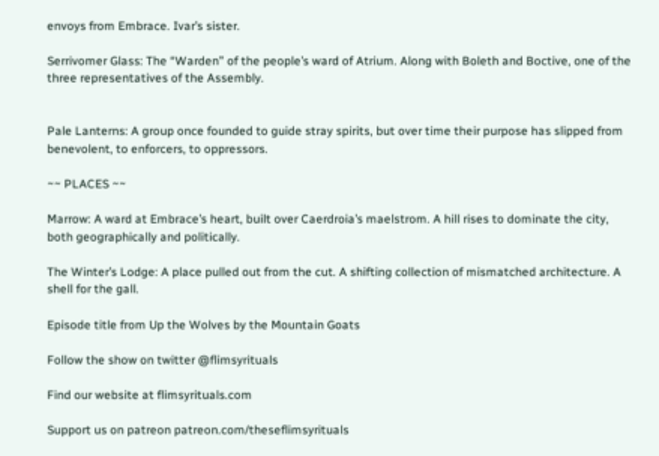envoys from Embrace. Ivar’s sister.

Serrivomer Glass: The “Warden” of the people’s ward of Atrium. Along with Boleth and Boctive, one of the three representatives of the Assembly.


Pale Lanterns: A group once founded to guide stray spirits, but over time their purpose has slipped from benevolent, to enforcers, to oppressors.

~~ PLACES ~~

Marrow: A ward at Embrace’s heart, built over Caerdroia’s maelstrom. A hill rises to dominate the city, both geographically and politically.

The Winter’s Lodge: A place pulled out from the cut. A shifting collection of mismatched architecture. A shell for the gall.

Episode title from Up the Wolves by the Mountain Goats

Follow the show on twitter @flimsyrituals

Find our website at flimsyrituals.com

Support us on patreon patreon.com/theseflimsyrituals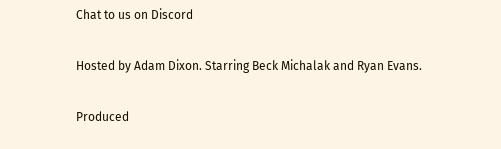Chat to us on Discord

Hosted by Adam Dixon. Starring Beck Michalak and Ryan Evans.

Produced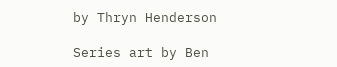by Thryn Henderson

Series art by Ben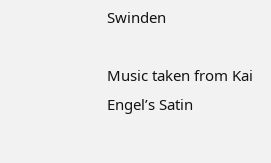Swinden

Music taken from Kai Engel’s Satin